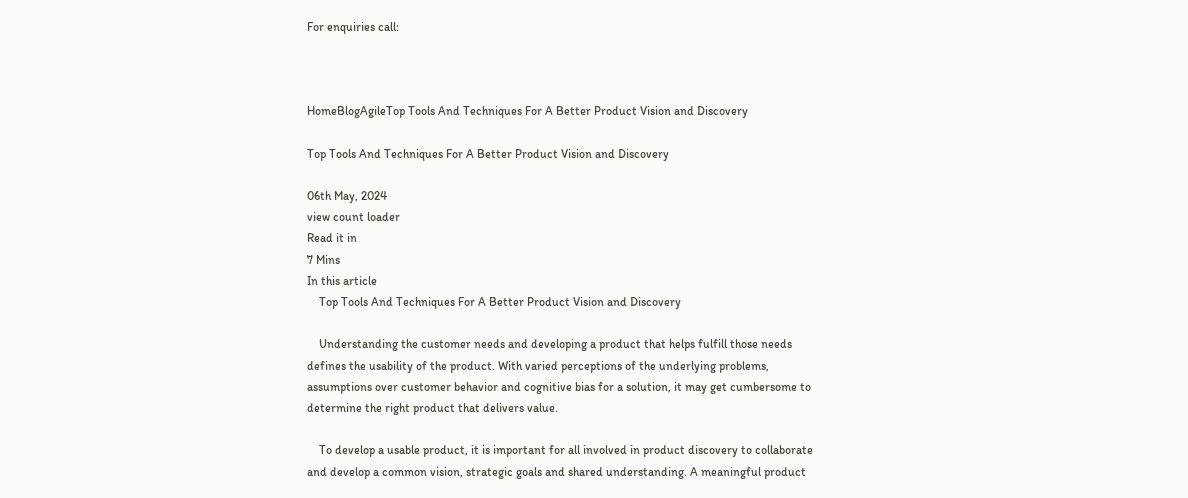For enquiries call:



HomeBlogAgileTop Tools And Techniques For A Better Product Vision and Discovery

Top Tools And Techniques For A Better Product Vision and Discovery

06th May, 2024
view count loader
Read it in
7 Mins
In this article
    Top Tools And Techniques For A Better Product Vision and Discovery

    Understanding the customer needs and developing a product that helps fulfill those needs defines the usability of the product. With varied perceptions of the underlying problems, assumptions over customer behavior and cognitive bias for a solution, it may get cumbersome to determine the right product that delivers value.

    To develop a usable product, it is important for all involved in product discovery to collaborate and develop a common vision, strategic goals and shared understanding. A meaningful product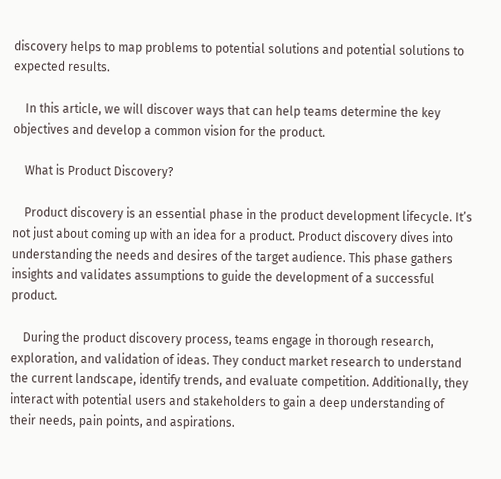discovery helps to map problems to potential solutions and potential solutions to expected results.

    In this article, we will discover ways that can help teams determine the key objectives and develop a common vision for the product.

    What is Product Discovery?

    Product discovery is an essential phase in the product development lifecycle. It’s not just about coming up with an idea for a product. Product discovery dives into understanding the needs and desires of the target audience. This phase gathers insights and validates assumptions to guide the development of a successful product.

    During the product discovery process, teams engage in thorough research, exploration, and validation of ideas. They conduct market research to understand the current landscape, identify trends, and evaluate competition. Additionally, they interact with potential users and stakeholders to gain a deep understanding of their needs, pain points, and aspirations.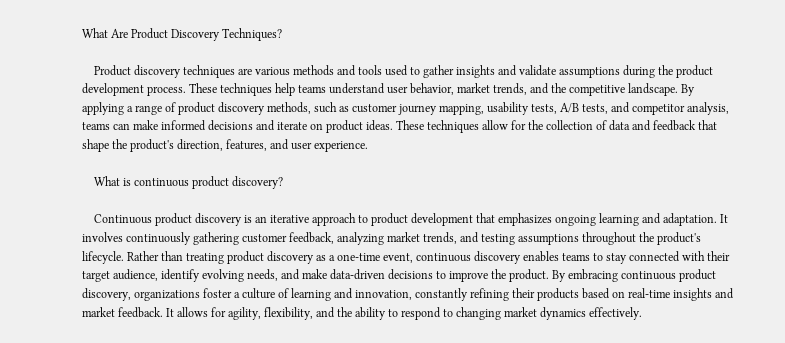What Are Product Discovery Techniques?

    Product discovery techniques are various methods and tools used to gather insights and validate assumptions during the product development process. These techniques help teams understand user behavior, market trends, and the competitive landscape. By applying a range of product discovery methods, such as customer journey mapping, usability tests, A/B tests, and competitor analysis, teams can make informed decisions and iterate on product ideas. These techniques allow for the collection of data and feedback that shape the product's direction, features, and user experience.

    What is continuous product discovery?

    Continuous product discovery is an iterative approach to product development that emphasizes ongoing learning and adaptation. It involves continuously gathering customer feedback, analyzing market trends, and testing assumptions throughout the product's lifecycle. Rather than treating product discovery as a one-time event, continuous discovery enables teams to stay connected with their target audience, identify evolving needs, and make data-driven decisions to improve the product. By embracing continuous product discovery, organizations foster a culture of learning and innovation, constantly refining their products based on real-time insights and market feedback. It allows for agility, flexibility, and the ability to respond to changing market dynamics effectively.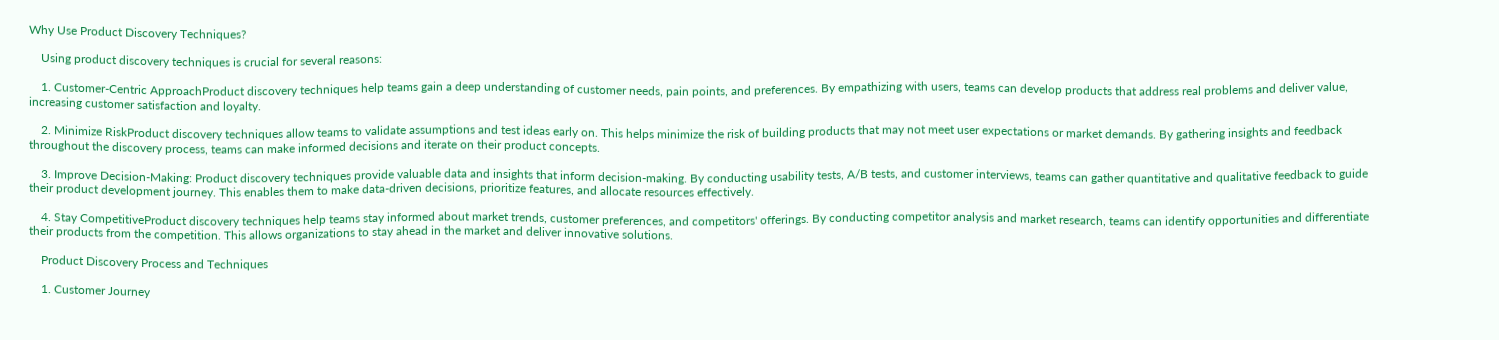Why Use Product Discovery Techniques?

    Using product discovery techniques is crucial for several reasons:

    1. Customer-Centric ApproachProduct discovery techniques help teams gain a deep understanding of customer needs, pain points, and preferences. By empathizing with users, teams can develop products that address real problems and deliver value, increasing customer satisfaction and loyalty.

    2. Minimize RiskProduct discovery techniques allow teams to validate assumptions and test ideas early on. This helps minimize the risk of building products that may not meet user expectations or market demands. By gathering insights and feedback throughout the discovery process, teams can make informed decisions and iterate on their product concepts.

    3. Improve Decision-Making: Product discovery techniques provide valuable data and insights that inform decision-making. By conducting usability tests, A/B tests, and customer interviews, teams can gather quantitative and qualitative feedback to guide their product development journey. This enables them to make data-driven decisions, prioritize features, and allocate resources effectively.

    4. Stay CompetitiveProduct discovery techniques help teams stay informed about market trends, customer preferences, and competitors' offerings. By conducting competitor analysis and market research, teams can identify opportunities and differentiate their products from the competition. This allows organizations to stay ahead in the market and deliver innovative solutions.

    Product Discovery Process and Techniques

    1. Customer Journey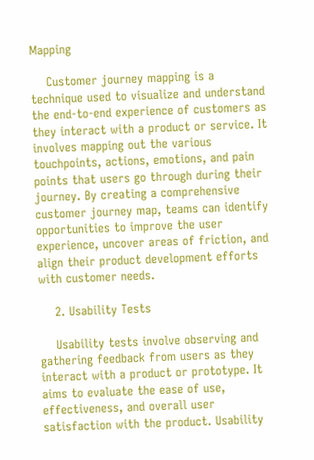Mapping

    Customer journey mapping is a technique used to visualize and understand the end-to-end experience of customers as they interact with a product or service. It involves mapping out the various touchpoints, actions, emotions, and pain points that users go through during their journey. By creating a comprehensive customer journey map, teams can identify opportunities to improve the user experience, uncover areas of friction, and align their product development efforts with customer needs.

    2. Usability Tests

    Usability tests involve observing and gathering feedback from users as they interact with a product or prototype. It aims to evaluate the ease of use, effectiveness, and overall user satisfaction with the product. Usability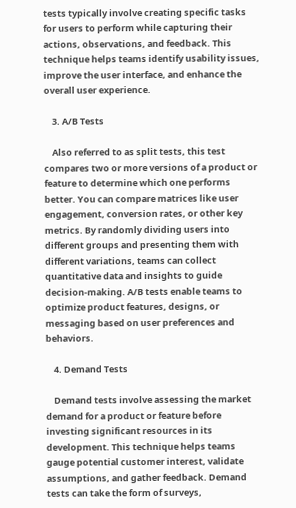tests typically involve creating specific tasks for users to perform while capturing their actions, observations, and feedback. This technique helps teams identify usability issues, improve the user interface, and enhance the overall user experience.

    3. A/B Tests

    Also referred to as split tests, this test compares two or more versions of a product or feature to determine which one performs better. You can compare matrices like user engagement, conversion rates, or other key metrics. By randomly dividing users into different groups and presenting them with different variations, teams can collect quantitative data and insights to guide decision-making. A/B tests enable teams to optimize product features, designs, or messaging based on user preferences and behaviors.

    4. Demand Tests

    Demand tests involve assessing the market demand for a product or feature before investing significant resources in its development. This technique helps teams gauge potential customer interest, validate assumptions, and gather feedback. Demand tests can take the form of surveys,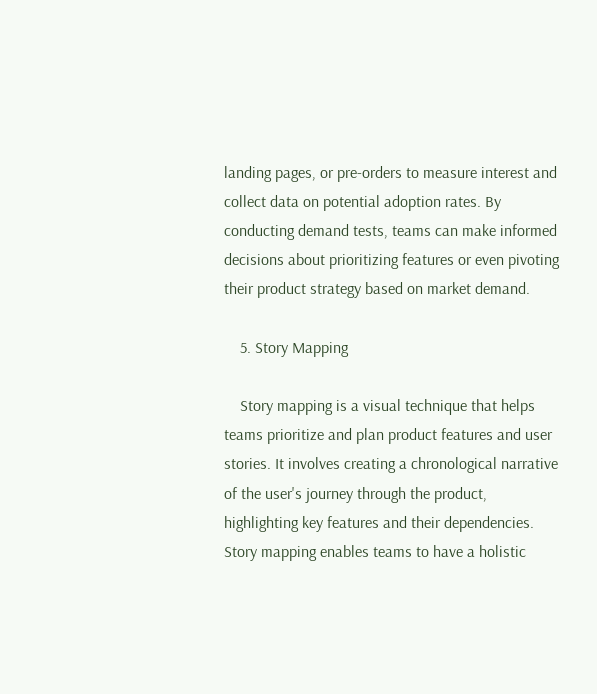landing pages, or pre-orders to measure interest and collect data on potential adoption rates. By conducting demand tests, teams can make informed decisions about prioritizing features or even pivoting their product strategy based on market demand.

    5. Story Mapping

    Story mapping is a visual technique that helps teams prioritize and plan product features and user stories. It involves creating a chronological narrative of the user's journey through the product, highlighting key features and their dependencies. Story mapping enables teams to have a holistic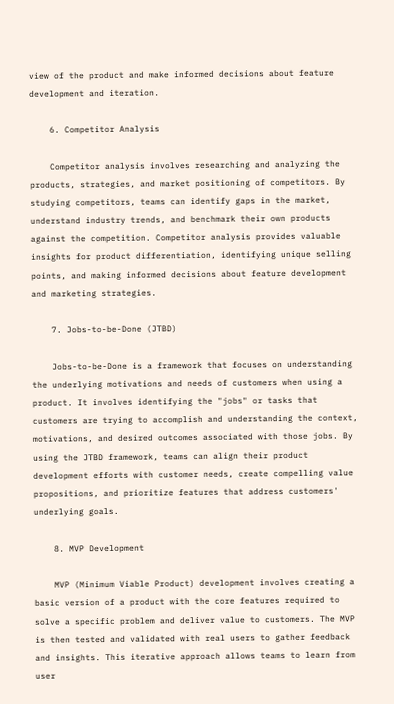view of the product and make informed decisions about feature development and iteration.

    6. Competitor Analysis

    Competitor analysis involves researching and analyzing the products, strategies, and market positioning of competitors. By studying competitors, teams can identify gaps in the market, understand industry trends, and benchmark their own products against the competition. Competitor analysis provides valuable insights for product differentiation, identifying unique selling points, and making informed decisions about feature development and marketing strategies.

    7. Jobs-to-be-Done (JTBD)

    Jobs-to-be-Done is a framework that focuses on understanding the underlying motivations and needs of customers when using a product. It involves identifying the "jobs" or tasks that customers are trying to accomplish and understanding the context, motivations, and desired outcomes associated with those jobs. By using the JTBD framework, teams can align their product development efforts with customer needs, create compelling value propositions, and prioritize features that address customers' underlying goals.

    8. MVP Development

    MVP (Minimum Viable Product) development involves creating a basic version of a product with the core features required to solve a specific problem and deliver value to customers. The MVP is then tested and validated with real users to gather feedback and insights. This iterative approach allows teams to learn from user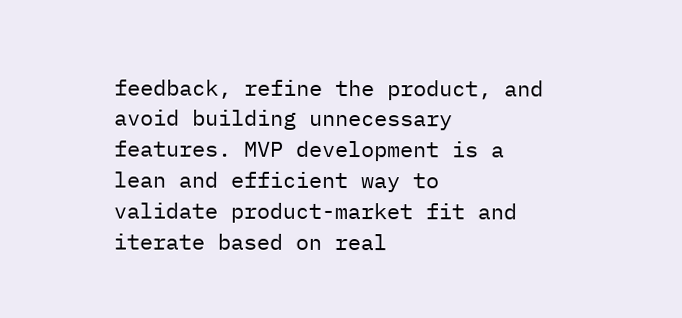feedback, refine the product, and avoid building unnecessary features. MVP development is a lean and efficient way to validate product-market fit and iterate based on real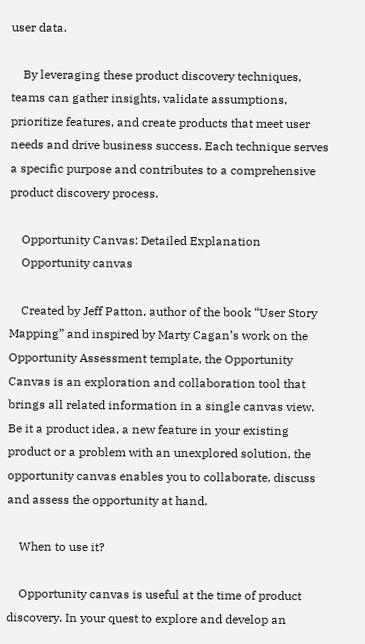user data.

    By leveraging these product discovery techniques, teams can gather insights, validate assumptions, prioritize features, and create products that meet user needs and drive business success. Each technique serves a specific purpose and contributes to a comprehensive product discovery process.

    Opportunity Canvas: Detailed Explanation
    Opportunity canvas

    Created by Jeff Patton, author of the book “User Story Mapping” and inspired by Marty Cagan’s work on the Opportunity Assessment template, the Opportunity Canvas is an exploration and collaboration tool that brings all related information in a single canvas view. Be it a product idea, a new feature in your existing product or a problem with an unexplored solution, the opportunity canvas enables you to collaborate, discuss and assess the opportunity at hand.

    When to use it?

    Opportunity canvas is useful at the time of product discovery. In your quest to explore and develop an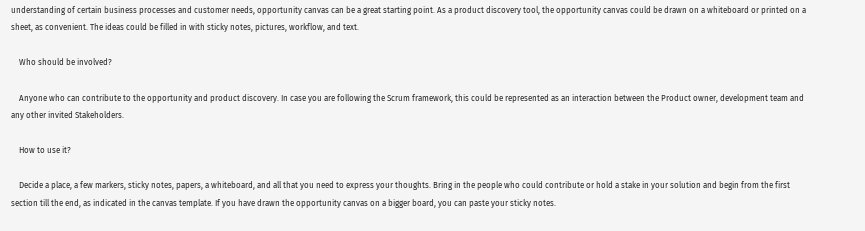understanding of certain business processes and customer needs, opportunity canvas can be a great starting point. As a product discovery tool, the opportunity canvas could be drawn on a whiteboard or printed on a sheet, as convenient. The ideas could be filled in with sticky notes, pictures, workflow, and text.

    Who should be involved?

    Anyone who can contribute to the opportunity and product discovery. In case you are following the Scrum framework, this could be represented as an interaction between the Product owner, development team and any other invited Stakeholders.

    How to use it?

    Decide a place, a few markers, sticky notes, papers, a whiteboard, and all that you need to express your thoughts. Bring in the people who could contribute or hold a stake in your solution and begin from the first section till the end, as indicated in the canvas template. If you have drawn the opportunity canvas on a bigger board, you can paste your sticky notes.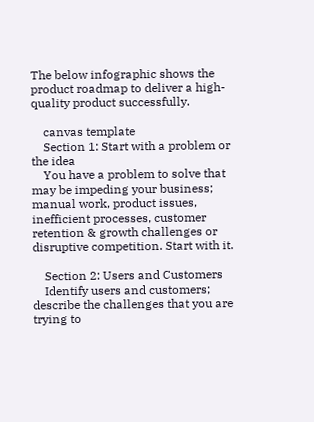The below infographic shows the product roadmap to deliver a high-quality product successfully.

    canvas template
    Section 1: Start with a problem or the idea
    You have a problem to solve that may be impeding your business; manual work, product issues, inefficient processes, customer retention & growth challenges or disruptive competition. Start with it.

    Section 2: Users and Customers
    Identify users and customers; describe the challenges that you are trying to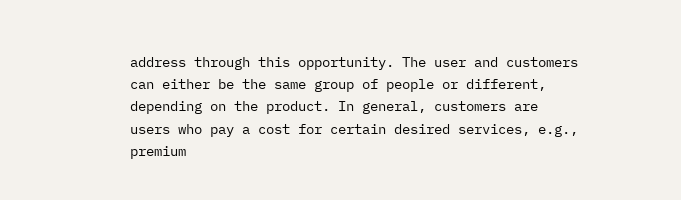address through this opportunity. The user and customers can either be the same group of people or different, depending on the product. In general, customers are users who pay a cost for certain desired services, e.g., premium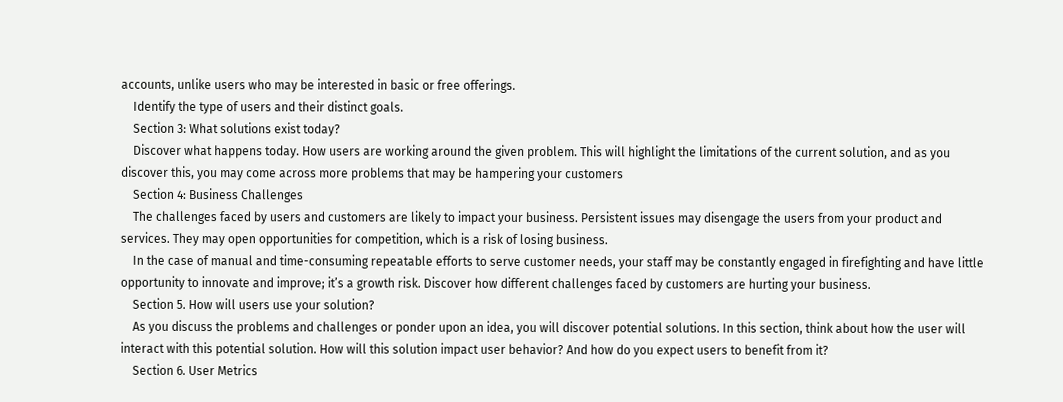accounts, unlike users who may be interested in basic or free offerings.
    Identify the type of users and their distinct goals.
    Section 3: What solutions exist today?
    Discover what happens today. How users are working around the given problem. This will highlight the limitations of the current solution, and as you discover this, you may come across more problems that may be hampering your customers
    Section 4: Business Challenges
    The challenges faced by users and customers are likely to impact your business. Persistent issues may disengage the users from your product and services. They may open opportunities for competition, which is a risk of losing business.
    In the case of manual and time-consuming repeatable efforts to serve customer needs, your staff may be constantly engaged in firefighting and have little opportunity to innovate and improve; it’s a growth risk. Discover how different challenges faced by customers are hurting your business.
    Section 5. How will users use your solution?
    As you discuss the problems and challenges or ponder upon an idea, you will discover potential solutions. In this section, think about how the user will interact with this potential solution. How will this solution impact user behavior? And how do you expect users to benefit from it?
    Section 6. User Metrics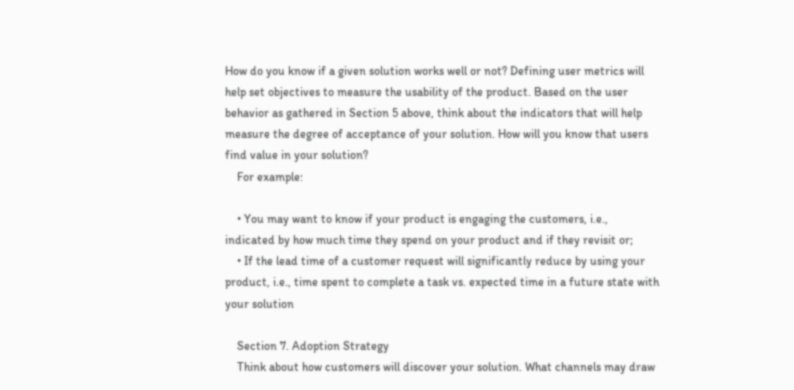How do you know if a given solution works well or not? Defining user metrics will help set objectives to measure the usability of the product. Based on the user behavior as gathered in Section 5 above, think about the indicators that will help measure the degree of acceptance of your solution. How will you know that users find value in your solution?
    For example:

    • You may want to know if your product is engaging the customers, i.e., indicated by how much time they spend on your product and if they revisit or;
    • If the lead time of a customer request will significantly reduce by using your product, i.e., time spent to complete a task vs. expected time in a future state with your solution

    Section 7. Adoption Strategy
    Think about how customers will discover your solution. What channels may draw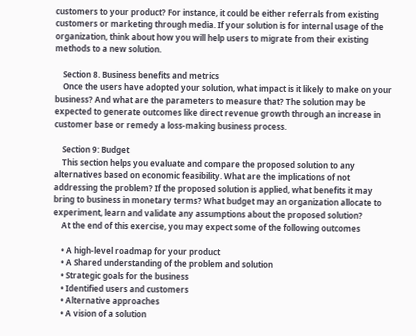customers to your product? For instance, it could be either referrals from existing customers or marketing through media. If your solution is for internal usage of the organization, think about how you will help users to migrate from their existing methods to a new solution.

    Section 8. Business benefits and metrics
    Once the users have adopted your solution, what impact is it likely to make on your business? And what are the parameters to measure that? The solution may be expected to generate outcomes like direct revenue growth through an increase in customer base or remedy a loss-making business process.

    Section 9: Budget
    This section helps you evaluate and compare the proposed solution to any alternatives based on economic feasibility. What are the implications of not addressing the problem? If the proposed solution is applied, what benefits it may bring to business in monetary terms? What budget may an organization allocate to experiment, learn and validate any assumptions about the proposed solution?
    At the end of this exercise, you may expect some of the following outcomes

    • A high-level roadmap for your product
    • A Shared understanding of the problem and solution
    • Strategic goals for the business
    • Identified users and customers
    • Alternative approaches
    • A vision of a solution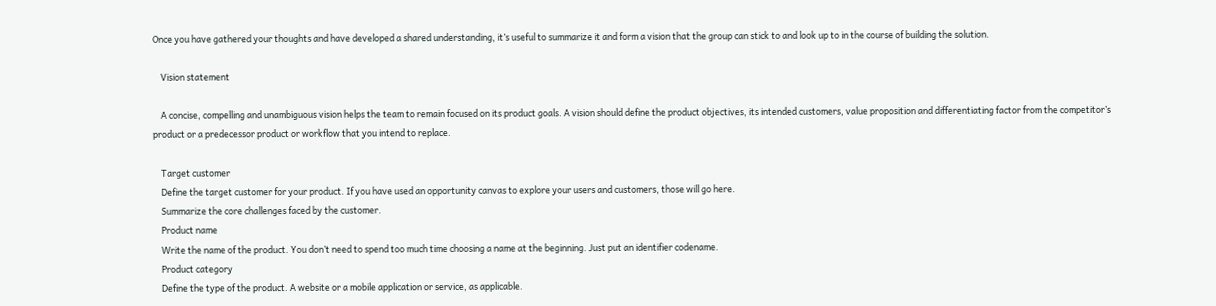Once you have gathered your thoughts and have developed a shared understanding, it’s useful to summarize it and form a vision that the group can stick to and look up to in the course of building the solution.

    Vision statement

    A concise, compelling and unambiguous vision helps the team to remain focused on its product goals. A vision should define the product objectives, its intended customers, value proposition and differentiating factor from the competitor’s product or a predecessor product or workflow that you intend to replace.

    Target customer
    Define the target customer for your product. If you have used an opportunity canvas to explore your users and customers, those will go here.
    Summarize the core challenges faced by the customer.
    Product name
    Write the name of the product. You don’t need to spend too much time choosing a name at the beginning. Just put an identifier codename.
    Product category
    Define the type of the product. A website or a mobile application or service, as applicable.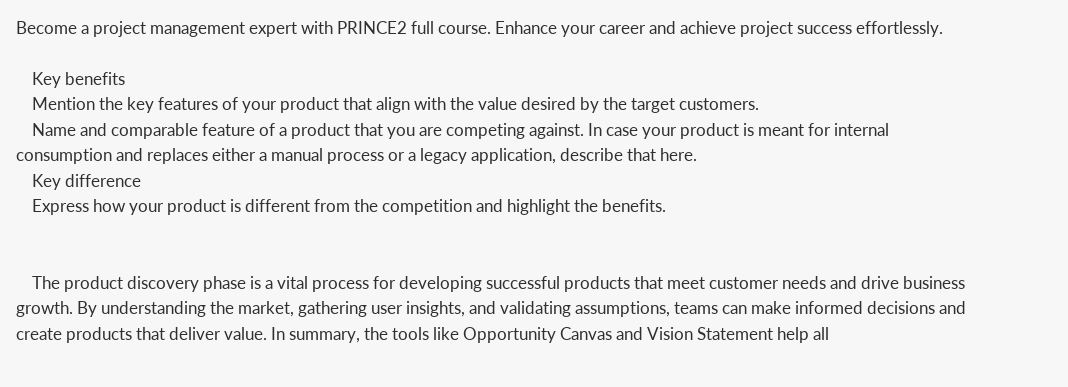Become a project management expert with PRINCE2 full course. Enhance your career and achieve project success effortlessly.

    Key benefits
    Mention the key features of your product that align with the value desired by the target customers.
    Name and comparable feature of a product that you are competing against. In case your product is meant for internal consumption and replaces either a manual process or a legacy application, describe that here.
    Key difference
    Express how your product is different from the competition and highlight the benefits.


    The product discovery phase is a vital process for developing successful products that meet customer needs and drive business growth. By understanding the market, gathering user insights, and validating assumptions, teams can make informed decisions and create products that deliver value. In summary, the tools like Opportunity Canvas and Vision Statement help all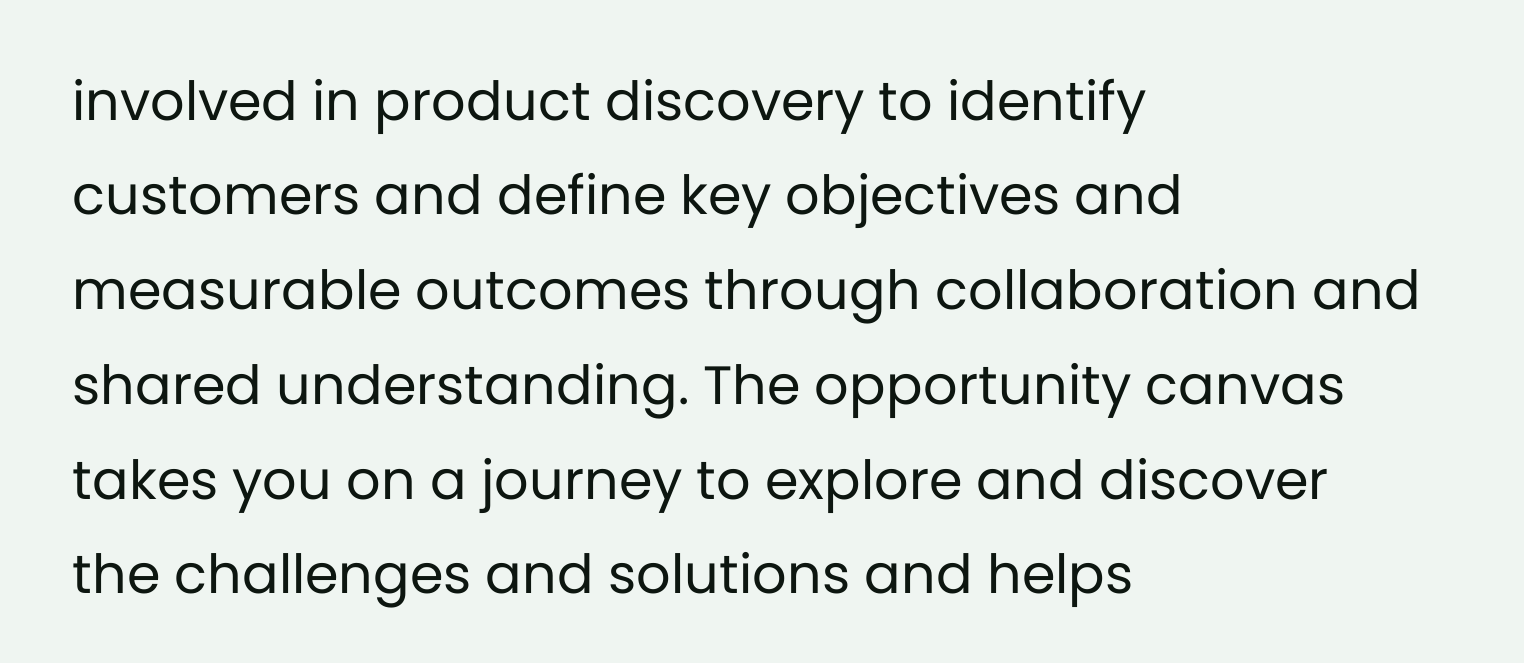involved in product discovery to identify customers and define key objectives and measurable outcomes through collaboration and shared understanding. The opportunity canvas takes you on a journey to explore and discover the challenges and solutions and helps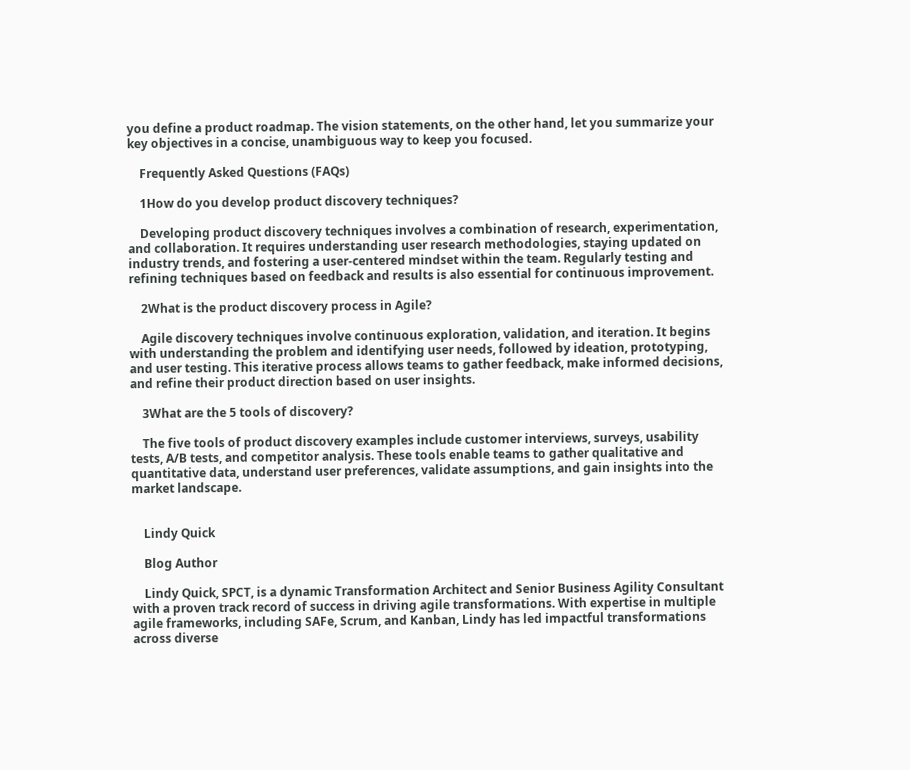you define a product roadmap. The vision statements, on the other hand, let you summarize your key objectives in a concise, unambiguous way to keep you focused.

    Frequently Asked Questions (FAQs)

    1How do you develop product discovery techniques?

    Developing product discovery techniques involves a combination of research, experimentation, and collaboration. It requires understanding user research methodologies, staying updated on industry trends, and fostering a user-centered mindset within the team. Regularly testing and refining techniques based on feedback and results is also essential for continuous improvement.

    2What is the product discovery process in Agile?

    Agile discovery techniques involve continuous exploration, validation, and iteration. It begins with understanding the problem and identifying user needs, followed by ideation, prototyping, and user testing. This iterative process allows teams to gather feedback, make informed decisions, and refine their product direction based on user insights.

    3What are the 5 tools of discovery?

    The five tools of product discovery examples include customer interviews, surveys, usability tests, A/B tests, and competitor analysis. These tools enable teams to gather qualitative and quantitative data, understand user preferences, validate assumptions, and gain insights into the market landscape.


    Lindy Quick

    Blog Author

    Lindy Quick, SPCT, is a dynamic Transformation Architect and Senior Business Agility Consultant with a proven track record of success in driving agile transformations. With expertise in multiple agile frameworks, including SAFe, Scrum, and Kanban, Lindy has led impactful transformations across diverse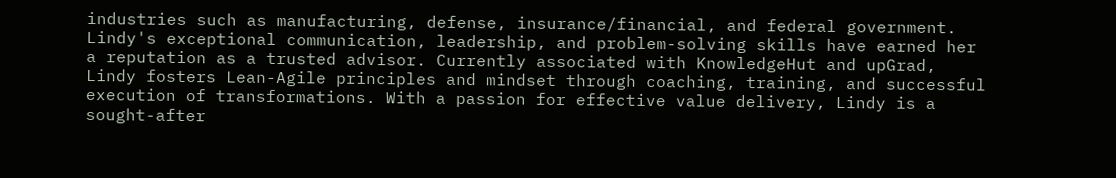industries such as manufacturing, defense, insurance/financial, and federal government. Lindy's exceptional communication, leadership, and problem-solving skills have earned her a reputation as a trusted advisor. Currently associated with KnowledgeHut and upGrad, Lindy fosters Lean-Agile principles and mindset through coaching, training, and successful execution of transformations. With a passion for effective value delivery, Lindy is a sought-after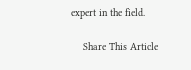expert in the field.

    Share This Article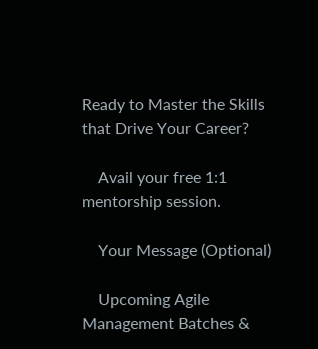Ready to Master the Skills that Drive Your Career?

    Avail your free 1:1 mentorship session.

    Your Message (Optional)

    Upcoming Agile Management Batches &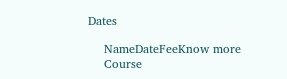Dates

    NameDateFeeKnow more
    Course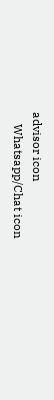advisor icon
    Whatsapp/Chat icon